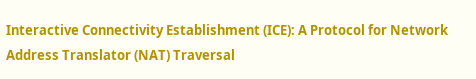Interactive Connectivity Establishment (ICE): A Protocol for Network Address Translator (NAT) Traversal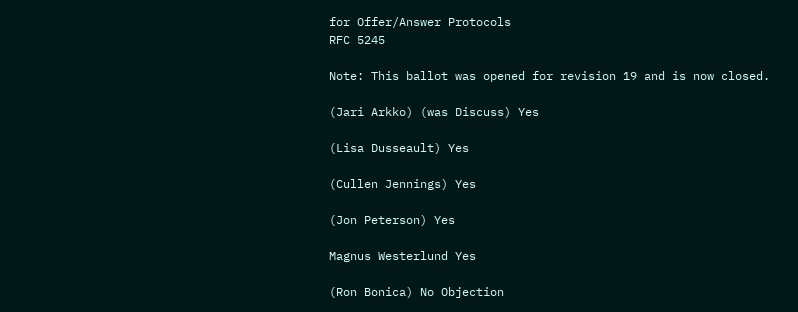for Offer/Answer Protocols
RFC 5245

Note: This ballot was opened for revision 19 and is now closed.

(Jari Arkko) (was Discuss) Yes

(Lisa Dusseault) Yes

(Cullen Jennings) Yes

(Jon Peterson) Yes

Magnus Westerlund Yes

(Ron Bonica) No Objection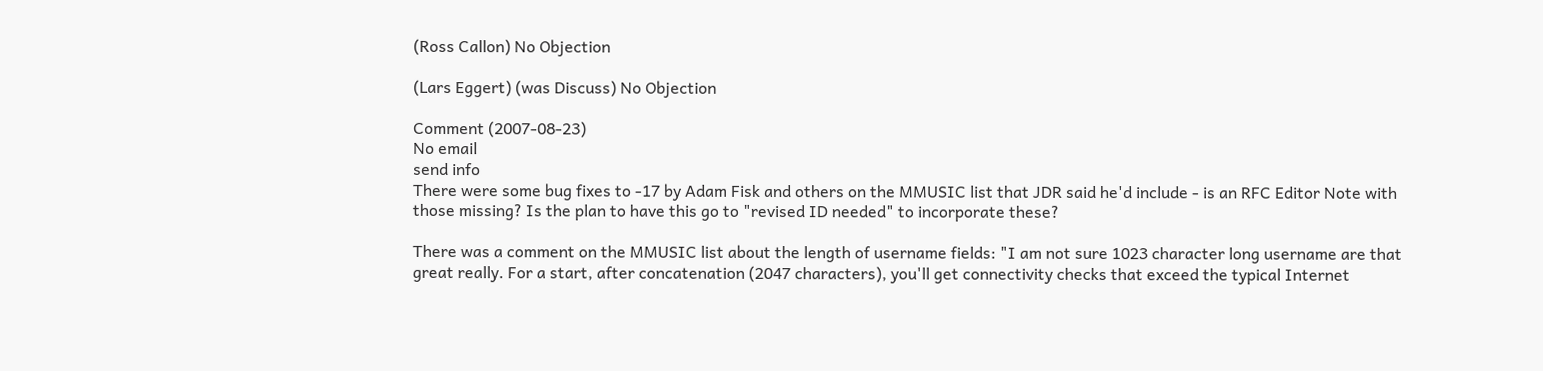(Ross Callon) No Objection

(Lars Eggert) (was Discuss) No Objection

Comment (2007-08-23)
No email
send info
There were some bug fixes to -17 by Adam Fisk and others on the MMUSIC list that JDR said he'd include - is an RFC Editor Note with those missing? Is the plan to have this go to "revised ID needed" to incorporate these?

There was a comment on the MMUSIC list about the length of username fields: "I am not sure 1023 character long username are that great really. For a start, after concatenation (2047 characters), you'll get connectivity checks that exceed the typical Internet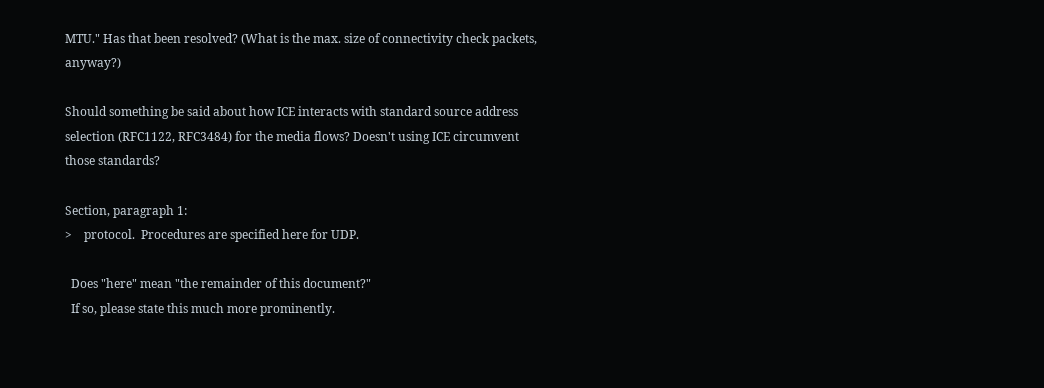MTU." Has that been resolved? (What is the max. size of connectivity check packets, anyway?)

Should something be said about how ICE interacts with standard source address selection (RFC1122, RFC3484) for the media flows? Doesn't using ICE circumvent those standards?

Section, paragraph 1:
>    protocol.  Procedures are specified here for UDP.

  Does "here" mean "the remainder of this document?"
  If so, please state this much more prominently.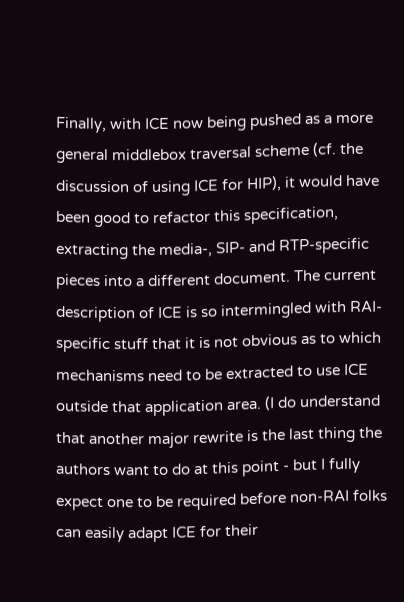Finally, with ICE now being pushed as a more general middlebox traversal scheme (cf. the discussion of using ICE for HIP), it would have been good to refactor this specification, extracting the media-, SIP- and RTP-specific pieces into a different document. The current description of ICE is so intermingled with RAI-specific stuff that it is not obvious as to which mechanisms need to be extracted to use ICE outside that application area. (I do understand that another major rewrite is the last thing the authors want to do at this point - but I fully expect one to be required before non-RAI folks can easily adapt ICE for their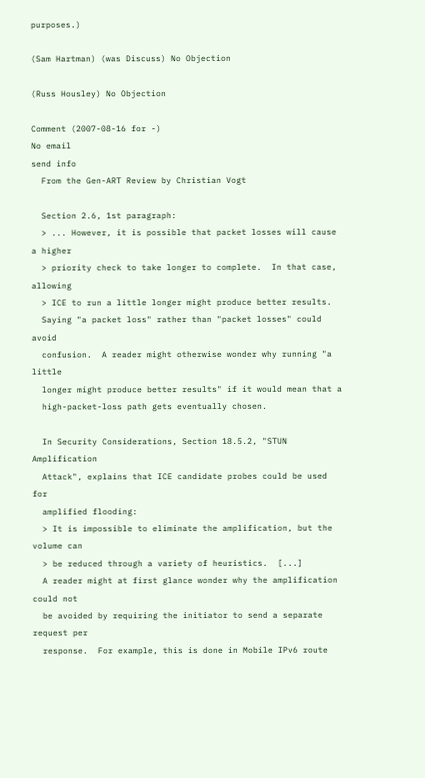purposes.)

(Sam Hartman) (was Discuss) No Objection

(Russ Housley) No Objection

Comment (2007-08-16 for -)
No email
send info
  From the Gen-ART Review by Christian Vogt

  Section 2.6, 1st paragraph:
  > ... However, it is possible that packet losses will cause a higher
  > priority check to take longer to complete.  In that case, allowing
  > ICE to run a little longer might produce better results.
  Saying "a packet loss" rather than "packet losses" could avoid
  confusion.  A reader might otherwise wonder why running "a little
  longer might produce better results" if it would mean that a
  high-packet-loss path gets eventually chosen.

  In Security Considerations, Section 18.5.2, "STUN Amplification
  Attack", explains that ICE candidate probes could be used for
  amplified flooding:
  > It is impossible to eliminate the amplification, but the volume can
  > be reduced through a variety of heuristics.  [...]
  A reader might at first glance wonder why the amplification could not
  be avoided by requiring the initiator to send a separate request per
  response.  For example, this is done in Mobile IPv6 route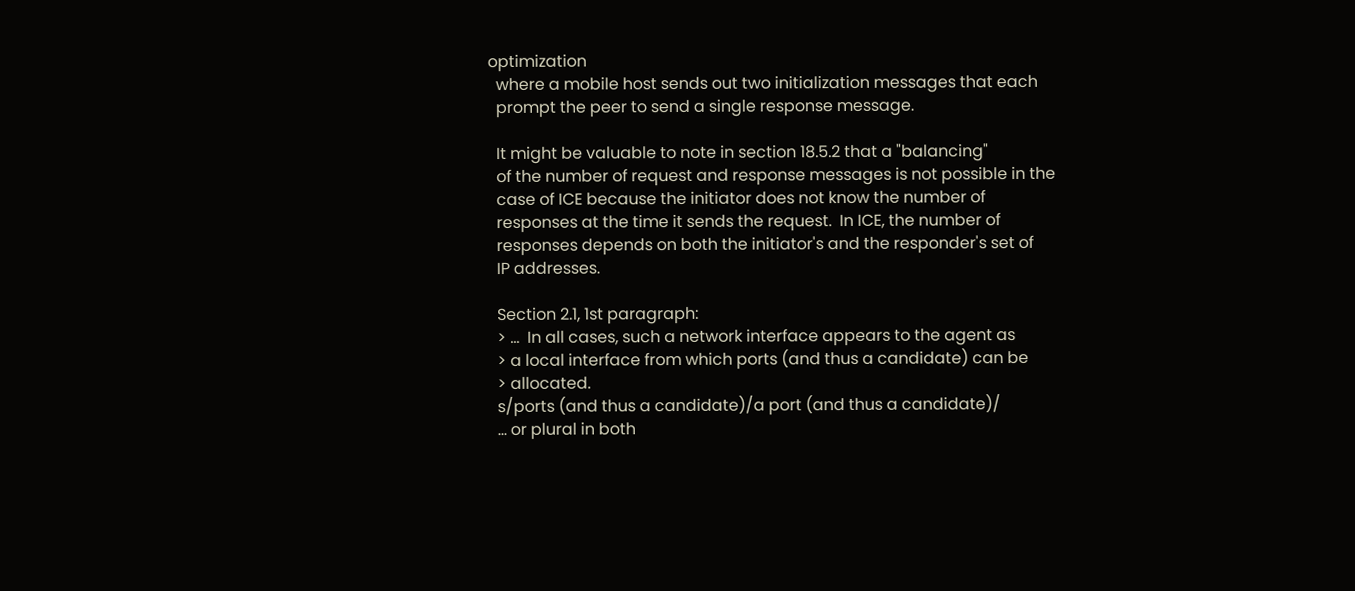optimization
  where a mobile host sends out two initialization messages that each
  prompt the peer to send a single response message.

  It might be valuable to note in section 18.5.2 that a "balancing"
  of the number of request and response messages is not possible in the
  case of ICE because the initiator does not know the number of
  responses at the time it sends the request.  In ICE, the number of
  responses depends on both the initiator's and the responder's set of
  IP addresses.

  Section 2.1, 1st paragraph:
  > ...  In all cases, such a network interface appears to the agent as
  > a local interface from which ports (and thus a candidate) can be
  > allocated.
  s/ports (and thus a candidate)/a port (and thus a candidate)/
  ... or plural in both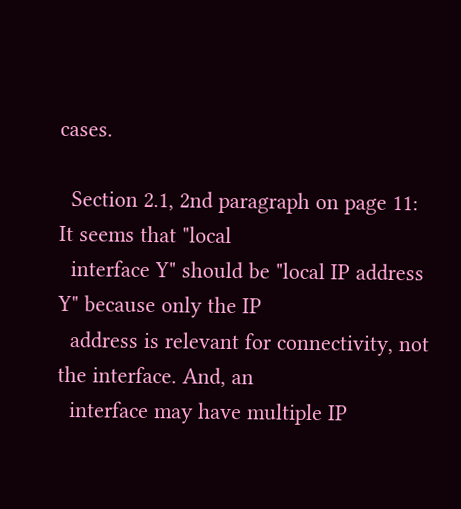cases.

  Section 2.1, 2nd paragraph on page 11:  It seems that "local
  interface Y" should be "local IP address Y" because only the IP
  address is relevant for connectivity, not the interface. And, an
  interface may have multiple IP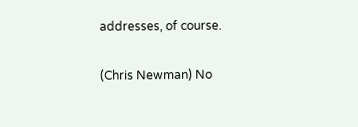addresses, of course.

(Chris Newman) No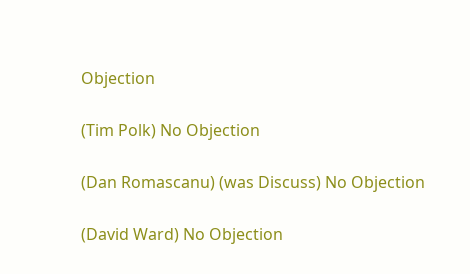Objection

(Tim Polk) No Objection

(Dan Romascanu) (was Discuss) No Objection

(David Ward) No Objection